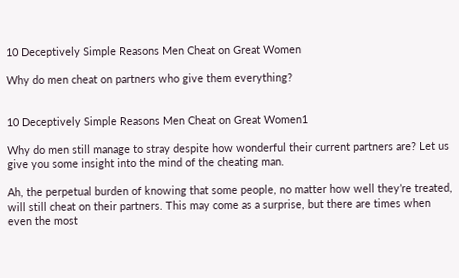10 Deceptively Simple Reasons Men Cheat on Great Women

Why do men cheat on partners who give them everything?


10 Deceptively Simple Reasons Men Cheat on Great Women1

Why do men still manage to stray despite how wonderful their current partners are? Let us give you some insight into the mind of the cheating man.

Ah, the perpetual burden of knowing that some people, no matter how well they’re treated, will still cheat on their partners. This may come as a surprise, but there are times when even the most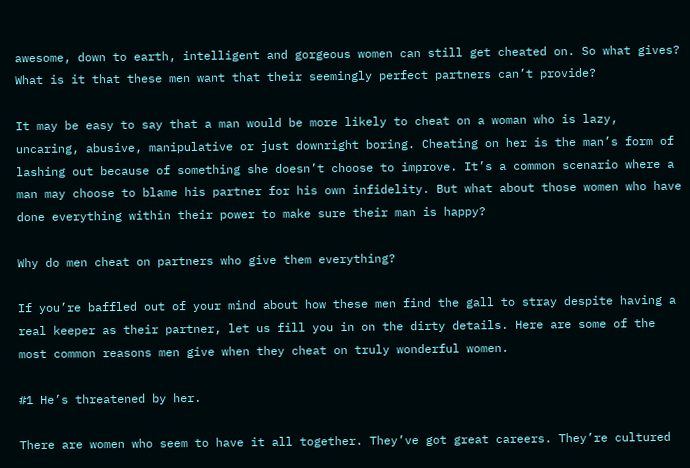awesome, down to earth, intelligent and gorgeous women can still get cheated on. So what gives? What is it that these men want that their seemingly perfect partners can’t provide?

It may be easy to say that a man would be more likely to cheat on a woman who is lazy, uncaring, abusive, manipulative or just downright boring. Cheating on her is the man’s form of lashing out because of something she doesn’t choose to improve. It’s a common scenario where a man may choose to blame his partner for his own infidelity. But what about those women who have done everything within their power to make sure their man is happy?

Why do men cheat on partners who give them everything?

If you’re baffled out of your mind about how these men find the gall to stray despite having a real keeper as their partner, let us fill you in on the dirty details. Here are some of the most common reasons men give when they cheat on truly wonderful women.

#1 He’s threatened by her.

There are women who seem to have it all together. They’ve got great careers. They’re cultured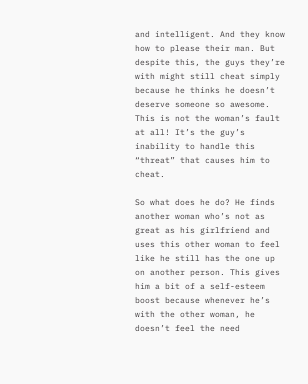and intelligent. And they know how to please their man. But despite this, the guys they’re with might still cheat simply because he thinks he doesn’t deserve someone so awesome. This is not the woman’s fault at all! It’s the guy’s inability to handle this “threat” that causes him to cheat.

So what does he do? He finds another woman who’s not as great as his girlfriend and uses this other woman to feel like he still has the one up on another person. This gives him a bit of a self-esteem boost because whenever he’s with the other woman, he doesn’t feel the need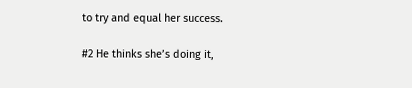to try and equal her success.

#2 He thinks she’s doing it,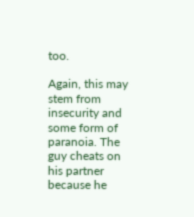too.

Again, this may stem from insecurity and some form of paranoia. The guy cheats on his partner because he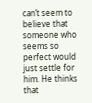can’t seem to believe that someone who seems so perfect would just settle for him. He thinks that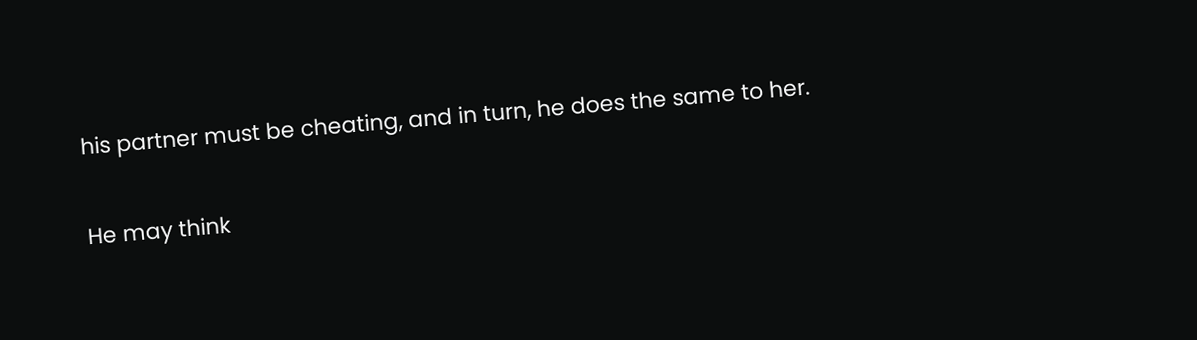his partner must be cheating, and in turn, he does the same to her.

He may think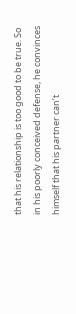that his relationship is too good to be true. So in his poorly conceived defense, he convinces himself that his partner can’t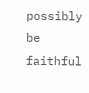possibly be faithful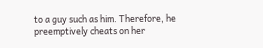to a guy such as him. Therefore, he preemptively cheats on her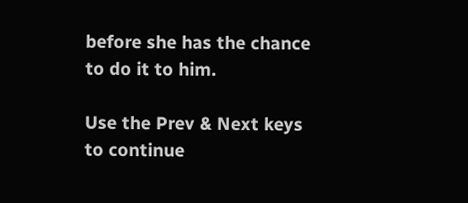before she has the chance to do it to him.

Use the Prev & Next keys to continue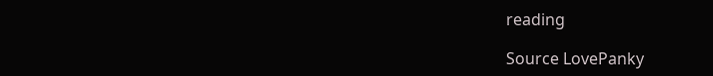reading

Source LovePanky